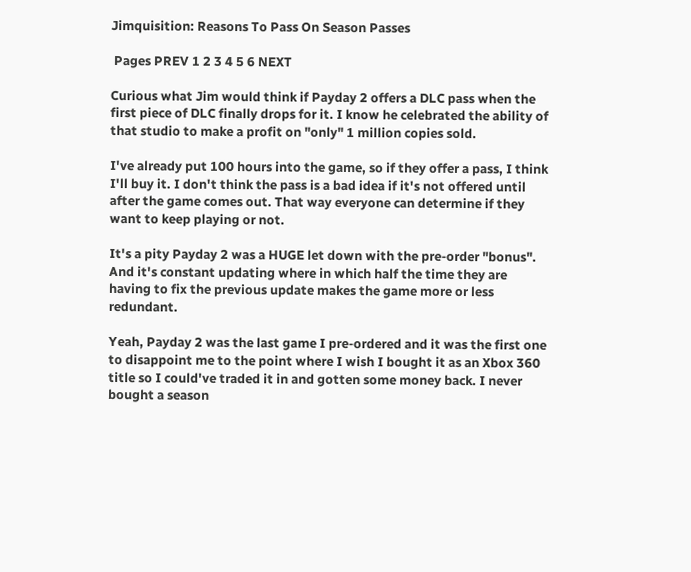Jimquisition: Reasons To Pass On Season Passes

 Pages PREV 1 2 3 4 5 6 NEXT

Curious what Jim would think if Payday 2 offers a DLC pass when the first piece of DLC finally drops for it. I know he celebrated the ability of that studio to make a profit on "only" 1 million copies sold.

I've already put 100 hours into the game, so if they offer a pass, I think I'll buy it. I don't think the pass is a bad idea if it's not offered until after the game comes out. That way everyone can determine if they want to keep playing or not.

It's a pity Payday 2 was a HUGE let down with the pre-order "bonus". And it's constant updating where in which half the time they are having to fix the previous update makes the game more or less redundant.

Yeah, Payday 2 was the last game I pre-ordered and it was the first one to disappoint me to the point where I wish I bought it as an Xbox 360 title so I could've traded it in and gotten some money back. I never bought a season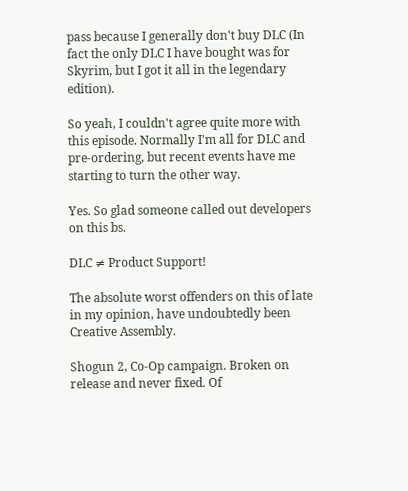pass because I generally don't buy DLC (In fact the only DLC I have bought was for Skyrim, but I got it all in the legendary edition).

So yeah, I couldn't agree quite more with this episode. Normally I'm all for DLC and pre-ordering, but recent events have me starting to turn the other way.

Yes. So glad someone called out developers on this bs.

DLC ≠ Product Support!

The absolute worst offenders on this of late in my opinion, have undoubtedly been Creative Assembly.

Shogun 2, Co-Op campaign. Broken on release and never fixed. Of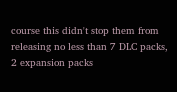course this didn't stop them from releasing no less than 7 DLC packs, 2 expansion packs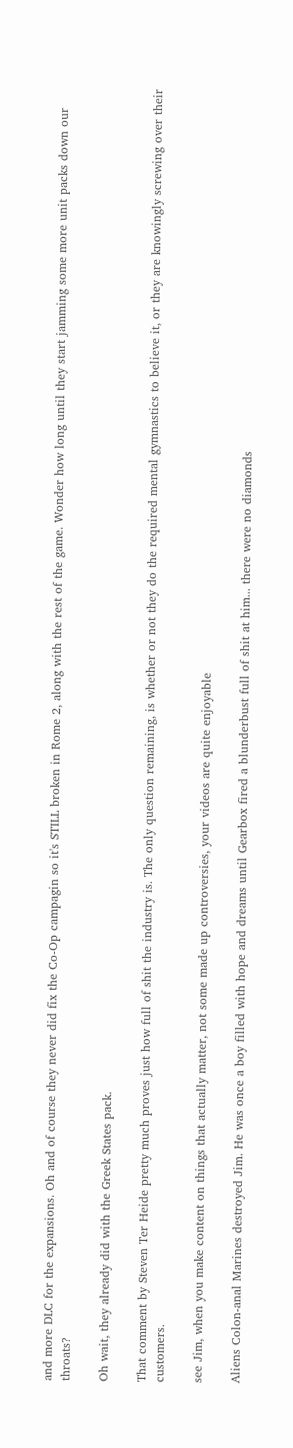and more DLC for the expansions. Oh and of course they never did fix the Co-Op campagin so it's STILL broken in Rome 2, along with the rest of the game. Wonder how long until they start jamming some more unit packs down our throats?

Oh wait, they already did with the Greek States pack.

That comment by Steven Ter Heide pretty much proves just how full of shit the industry is. The only question remaining, is whether or not they do the required mental gymnastics to believe it, or they are knowingly screwing over their customers.

see Jim, when you make content on things that actually matter, not some made up controversies, your videos are quite enjoyable

Aliens Colon-anal Marines destroyed Jim. He was once a boy filled with hope and dreams until Gearbox fired a blunderbust full of shit at him... there were no diamonds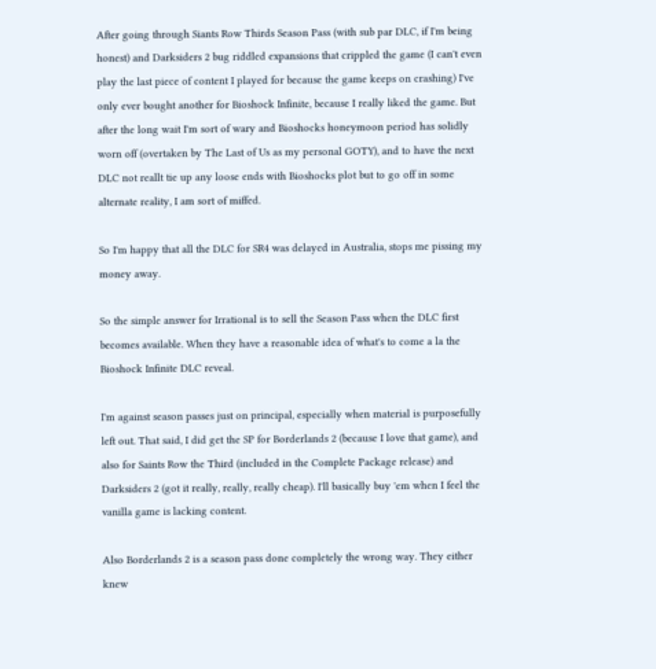After going through Siants Row Thirds Season Pass (with sub par DLC, if I'm being honest) and Darksiders 2 bug riddled expansions that crippled the game (I can't even play the last piece of content I played for because the game keeps on crashing) I've only ever bought another for Bioshock Infinite, because I really liked the game. But after the long wait I'm sort of wary and Bioshocks honeymoon period has solidly worn off (overtaken by The Last of Us as my personal GOTY), and to have the next DLC not reallt tie up any loose ends with Bioshocks plot but to go off in some alternate reality, I am sort of miffed.

So I'm happy that all the DLC for SR4 was delayed in Australia, stops me pissing my money away.

So the simple answer for Irrational is to sell the Season Pass when the DLC first becomes available. When they have a reasonable idea of what's to come a la the Bioshock Infinite DLC reveal.

I'm against season passes just on principal, especially when material is purposefully left out. That said, I did get the SP for Borderlands 2 (because I love that game), and also for Saints Row the Third (included in the Complete Package release) and Darksiders 2 (got it really, really, really cheap). I'll basically buy 'em when I feel the vanilla game is lacking content.

Also Borderlands 2 is a season pass done completely the wrong way. They either knew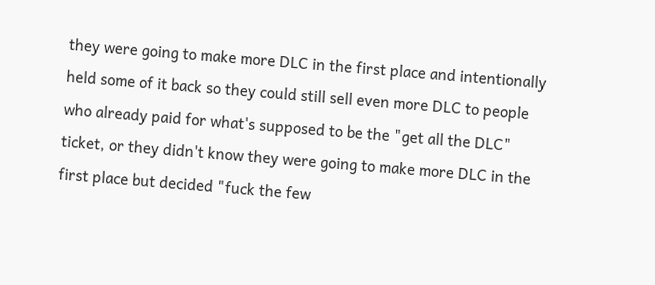they were going to make more DLC in the first place and intentionally held some of it back so they could still sell even more DLC to people who already paid for what's supposed to be the "get all the DLC" ticket, or they didn't know they were going to make more DLC in the first place but decided "fuck the few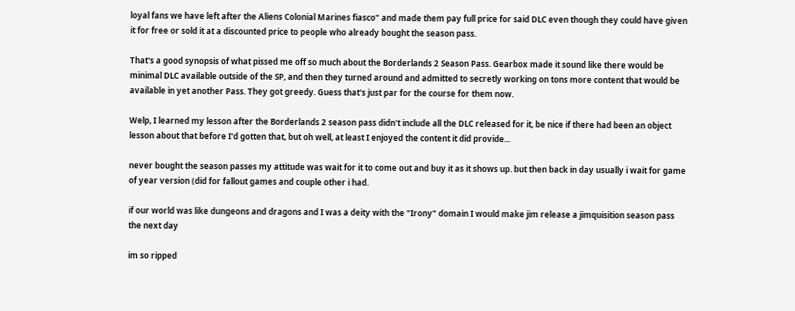loyal fans we have left after the Aliens Colonial Marines fiasco" and made them pay full price for said DLC even though they could have given it for free or sold it at a discounted price to people who already bought the season pass.

That's a good synopsis of what pissed me off so much about the Borderlands 2 Season Pass. Gearbox made it sound like there would be minimal DLC available outside of the SP, and then they turned around and admitted to secretly working on tons more content that would be available in yet another Pass. They got greedy. Guess that's just par for the course for them now.

Welp, I learned my lesson after the Borderlands 2 season pass didn't include all the DLC released for it, be nice if there had been an object lesson about that before I'd gotten that, but oh well, at least I enjoyed the content it did provide...

never bought the season passes my attitude was wait for it to come out and buy it as it shows up. but then back in day usually i wait for game of year version (did for fallout games and couple other i had.

if our world was like dungeons and dragons and I was a deity with the "Irony" domain I would make jim release a jimquisition season pass the next day

im so ripped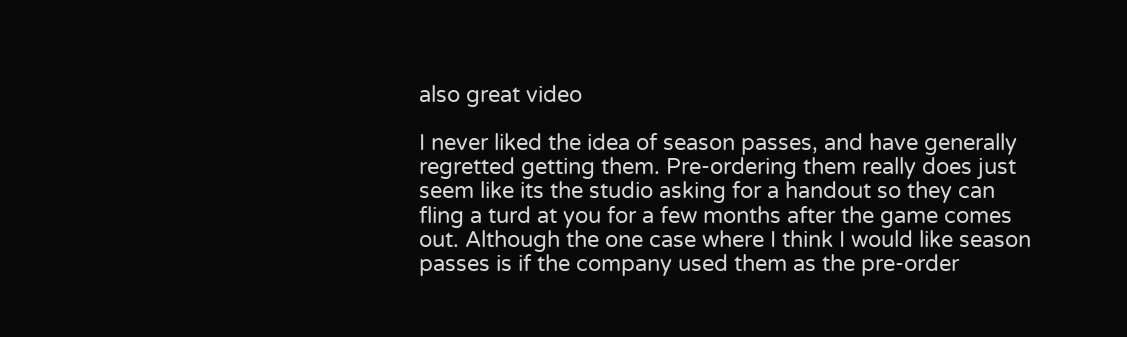also great video

I never liked the idea of season passes, and have generally regretted getting them. Pre-ordering them really does just seem like its the studio asking for a handout so they can fling a turd at you for a few months after the game comes out. Although the one case where I think I would like season passes is if the company used them as the pre-order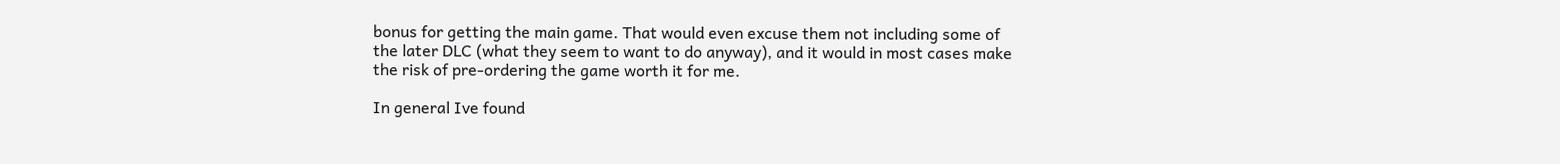bonus for getting the main game. That would even excuse them not including some of the later DLC (what they seem to want to do anyway), and it would in most cases make the risk of pre-ordering the game worth it for me.

In general Ive found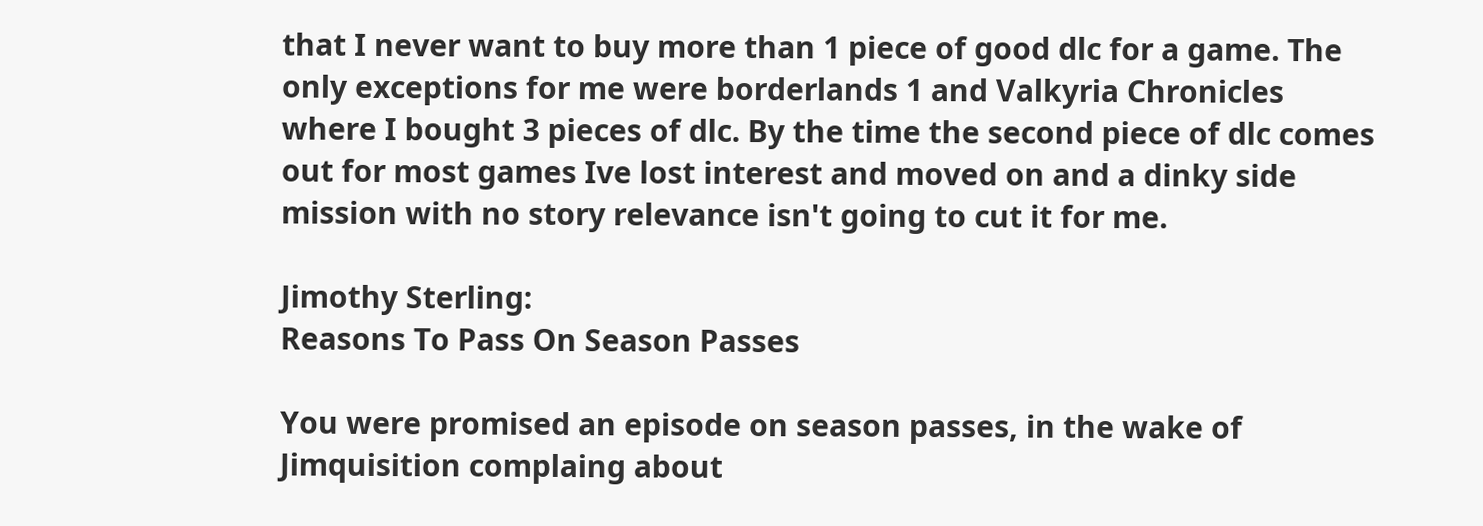that I never want to buy more than 1 piece of good dlc for a game. The only exceptions for me were borderlands 1 and Valkyria Chronicles where I bought 3 pieces of dlc. By the time the second piece of dlc comes out for most games Ive lost interest and moved on and a dinky side mission with no story relevance isn't going to cut it for me.

Jimothy Sterling:
Reasons To Pass On Season Passes

You were promised an episode on season passes, in the wake of Jimquisition complaing about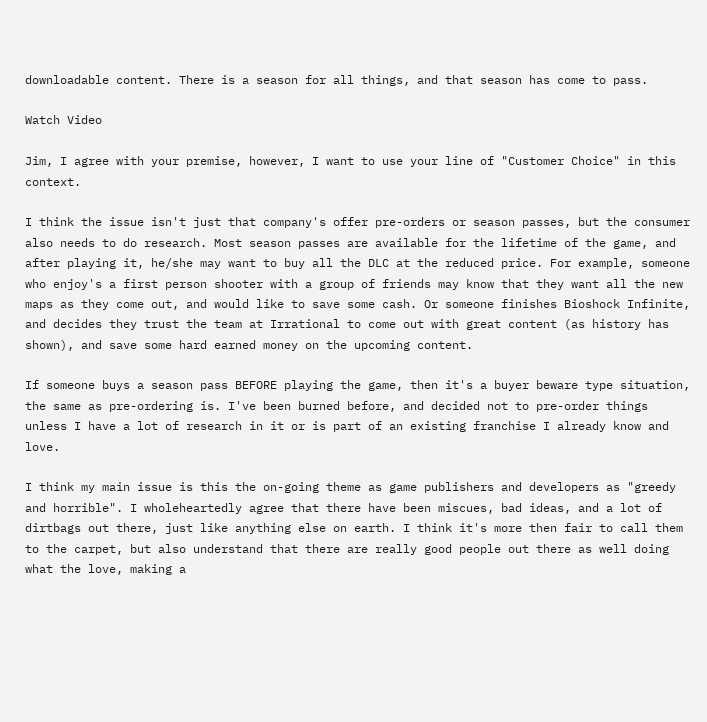downloadable content. There is a season for all things, and that season has come to pass.

Watch Video

Jim, I agree with your premise, however, I want to use your line of "Customer Choice" in this context.

I think the issue isn't just that company's offer pre-orders or season passes, but the consumer also needs to do research. Most season passes are available for the lifetime of the game, and after playing it, he/she may want to buy all the DLC at the reduced price. For example, someone who enjoy's a first person shooter with a group of friends may know that they want all the new maps as they come out, and would like to save some cash. Or someone finishes Bioshock Infinite, and decides they trust the team at Irrational to come out with great content (as history has shown), and save some hard earned money on the upcoming content.

If someone buys a season pass BEFORE playing the game, then it's a buyer beware type situation, the same as pre-ordering is. I've been burned before, and decided not to pre-order things unless I have a lot of research in it or is part of an existing franchise I already know and love.

I think my main issue is this the on-going theme as game publishers and developers as "greedy and horrible". I wholeheartedly agree that there have been miscues, bad ideas, and a lot of dirtbags out there, just like anything else on earth. I think it's more then fair to call them to the carpet, but also understand that there are really good people out there as well doing what the love, making a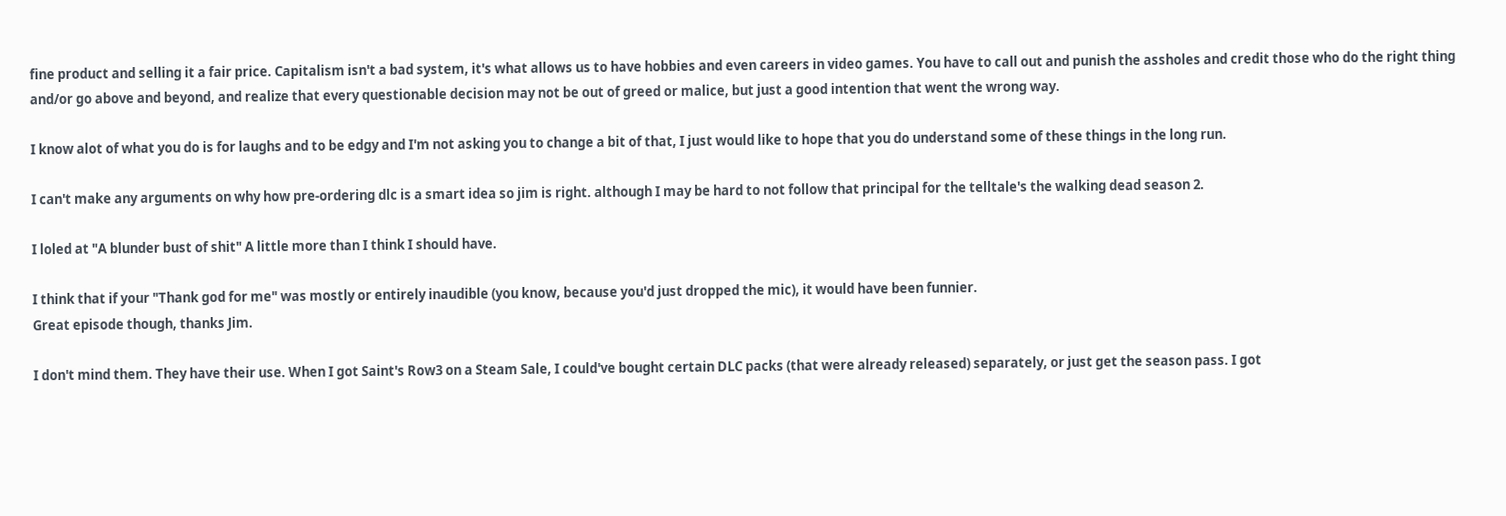fine product and selling it a fair price. Capitalism isn't a bad system, it's what allows us to have hobbies and even careers in video games. You have to call out and punish the assholes and credit those who do the right thing and/or go above and beyond, and realize that every questionable decision may not be out of greed or malice, but just a good intention that went the wrong way.

I know alot of what you do is for laughs and to be edgy and I'm not asking you to change a bit of that, I just would like to hope that you do understand some of these things in the long run.

I can't make any arguments on why how pre-ordering dlc is a smart idea so jim is right. although I may be hard to not follow that principal for the telltale's the walking dead season 2.

I loled at "A blunder bust of shit" A little more than I think I should have.

I think that if your "Thank god for me" was mostly or entirely inaudible (you know, because you'd just dropped the mic), it would have been funnier.
Great episode though, thanks Jim.

I don't mind them. They have their use. When I got Saint's Row3 on a Steam Sale, I could've bought certain DLC packs (that were already released) separately, or just get the season pass. I got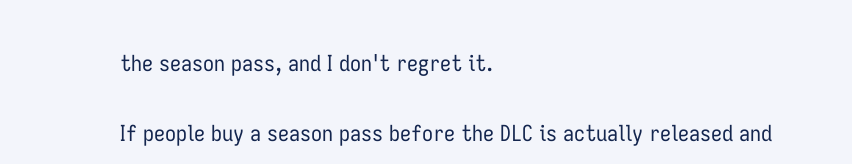the season pass, and I don't regret it.

If people buy a season pass before the DLC is actually released and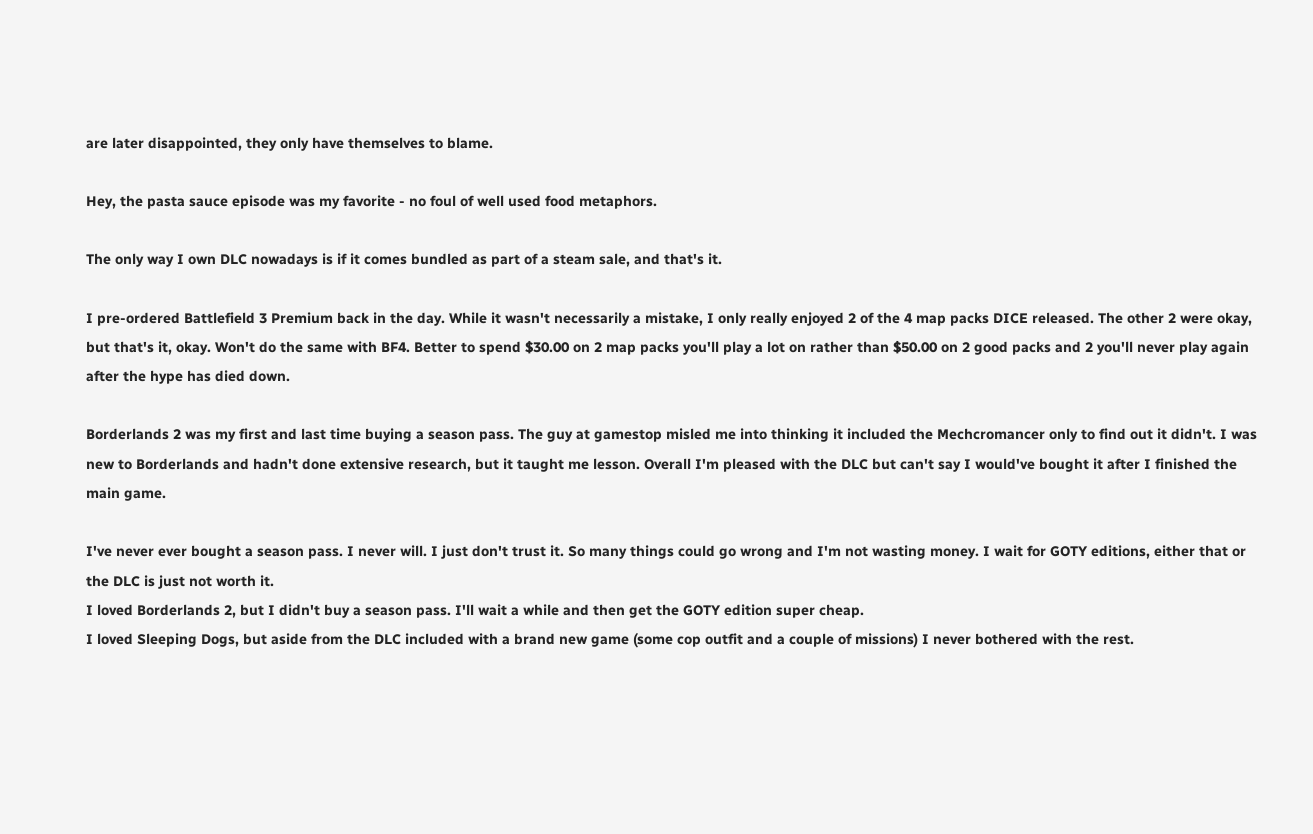are later disappointed, they only have themselves to blame.

Hey, the pasta sauce episode was my favorite - no foul of well used food metaphors.

The only way I own DLC nowadays is if it comes bundled as part of a steam sale, and that's it.

I pre-ordered Battlefield 3 Premium back in the day. While it wasn't necessarily a mistake, I only really enjoyed 2 of the 4 map packs DICE released. The other 2 were okay, but that's it, okay. Won't do the same with BF4. Better to spend $30.00 on 2 map packs you'll play a lot on rather than $50.00 on 2 good packs and 2 you'll never play again after the hype has died down.

Borderlands 2 was my first and last time buying a season pass. The guy at gamestop misled me into thinking it included the Mechcromancer only to find out it didn't. I was new to Borderlands and hadn't done extensive research, but it taught me lesson. Overall I'm pleased with the DLC but can't say I would've bought it after I finished the main game.

I've never ever bought a season pass. I never will. I just don't trust it. So many things could go wrong and I'm not wasting money. I wait for GOTY editions, either that or the DLC is just not worth it.
I loved Borderlands 2, but I didn't buy a season pass. I'll wait a while and then get the GOTY edition super cheap.
I loved Sleeping Dogs, but aside from the DLC included with a brand new game (some cop outfit and a couple of missions) I never bothered with the rest.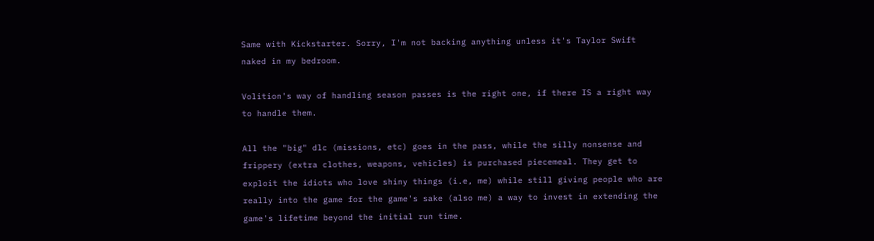Same with Kickstarter. Sorry, I'm not backing anything unless it's Taylor Swift naked in my bedroom.

Volition's way of handling season passes is the right one, if there IS a right way to handle them.

All the "big" dlc (missions, etc) goes in the pass, while the silly nonsense and frippery (extra clothes, weapons, vehicles) is purchased piecemeal. They get to exploit the idiots who love shiny things (i.e, me) while still giving people who are really into the game for the game's sake (also me) a way to invest in extending the game's lifetime beyond the initial run time.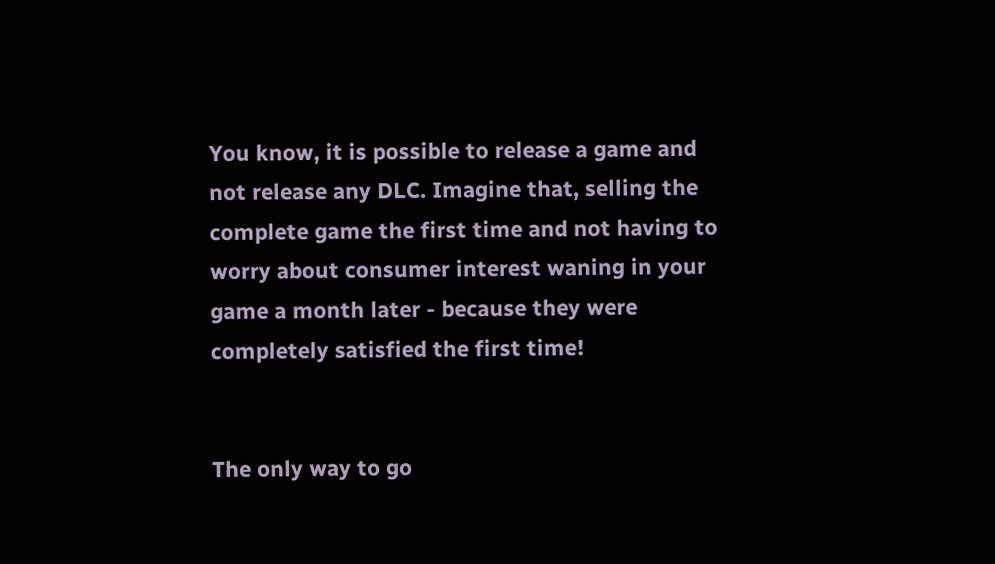You know, it is possible to release a game and not release any DLC. Imagine that, selling the complete game the first time and not having to worry about consumer interest waning in your game a month later - because they were completely satisfied the first time!


The only way to go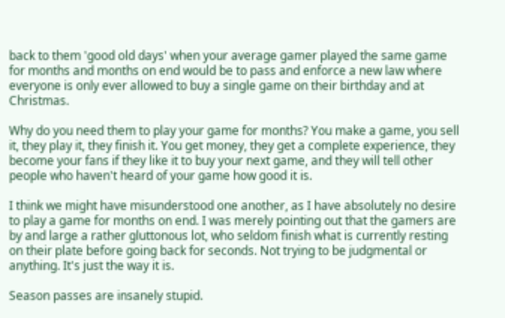back to them 'good old days' when your average gamer played the same game for months and months on end would be to pass and enforce a new law where everyone is only ever allowed to buy a single game on their birthday and at Christmas.

Why do you need them to play your game for months? You make a game, you sell it, they play it, they finish it. You get money, they get a complete experience, they become your fans if they like it to buy your next game, and they will tell other people who haven't heard of your game how good it is.

I think we might have misunderstood one another, as I have absolutely no desire to play a game for months on end. I was merely pointing out that the gamers are by and large a rather gluttonous lot, who seldom finish what is currently resting on their plate before going back for seconds. Not trying to be judgmental or anything. It's just the way it is.

Season passes are insanely stupid.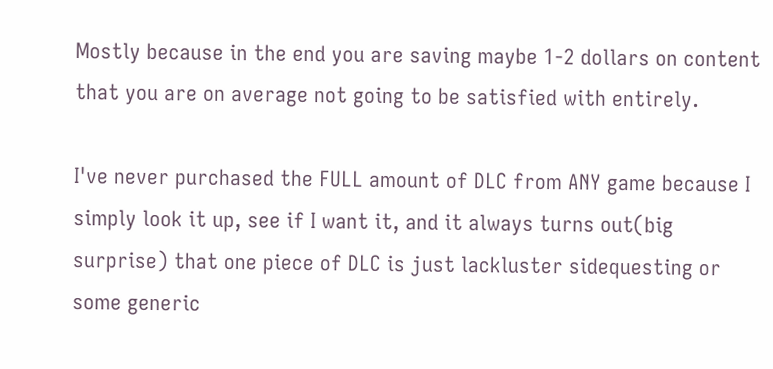Mostly because in the end you are saving maybe 1-2 dollars on content that you are on average not going to be satisfied with entirely.

I've never purchased the FULL amount of DLC from ANY game because I simply look it up, see if I want it, and it always turns out(big surprise) that one piece of DLC is just lackluster sidequesting or some generic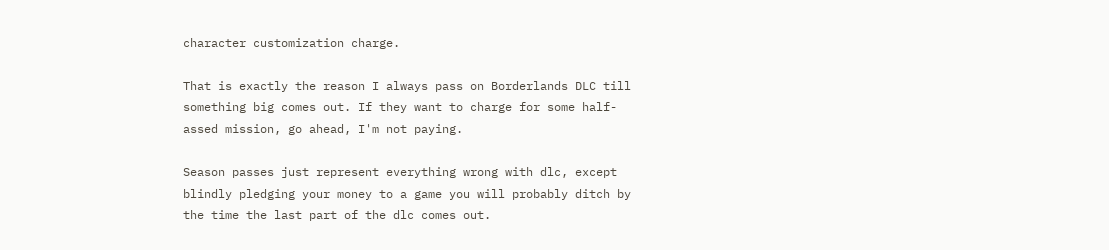character customization charge.

That is exactly the reason I always pass on Borderlands DLC till something big comes out. If they want to charge for some half-assed mission, go ahead, I'm not paying.

Season passes just represent everything wrong with dlc, except blindly pledging your money to a game you will probably ditch by the time the last part of the dlc comes out.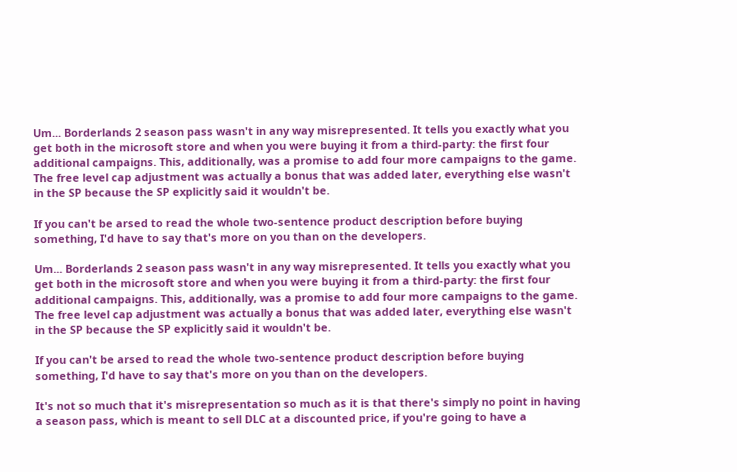Um... Borderlands 2 season pass wasn't in any way misrepresented. It tells you exactly what you get both in the microsoft store and when you were buying it from a third-party: the first four additional campaigns. This, additionally, was a promise to add four more campaigns to the game. The free level cap adjustment was actually a bonus that was added later, everything else wasn't in the SP because the SP explicitly said it wouldn't be.

If you can't be arsed to read the whole two-sentence product description before buying something, I'd have to say that's more on you than on the developers.

Um... Borderlands 2 season pass wasn't in any way misrepresented. It tells you exactly what you get both in the microsoft store and when you were buying it from a third-party: the first four additional campaigns. This, additionally, was a promise to add four more campaigns to the game. The free level cap adjustment was actually a bonus that was added later, everything else wasn't in the SP because the SP explicitly said it wouldn't be.

If you can't be arsed to read the whole two-sentence product description before buying something, I'd have to say that's more on you than on the developers.

It's not so much that it's misrepresentation so much as it is that there's simply no point in having a season pass, which is meant to sell DLC at a discounted price, if you're going to have a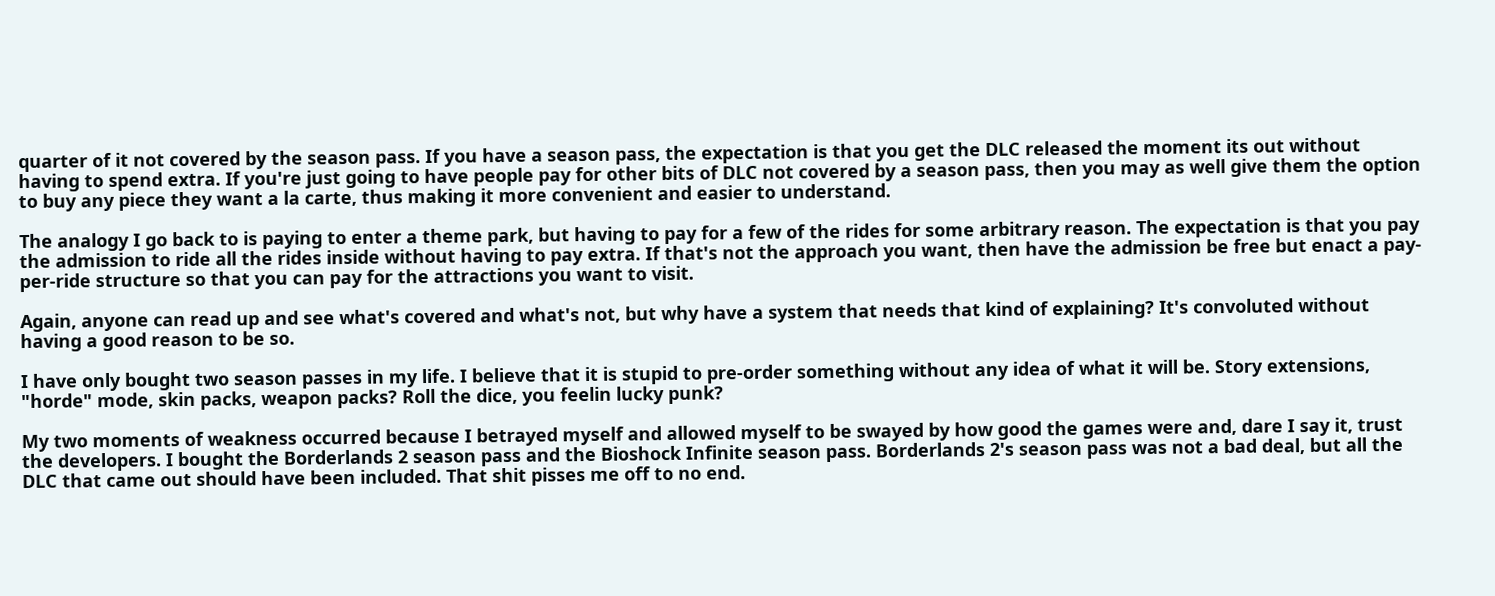quarter of it not covered by the season pass. If you have a season pass, the expectation is that you get the DLC released the moment its out without having to spend extra. If you're just going to have people pay for other bits of DLC not covered by a season pass, then you may as well give them the option to buy any piece they want a la carte, thus making it more convenient and easier to understand.

The analogy I go back to is paying to enter a theme park, but having to pay for a few of the rides for some arbitrary reason. The expectation is that you pay the admission to ride all the rides inside without having to pay extra. If that's not the approach you want, then have the admission be free but enact a pay-per-ride structure so that you can pay for the attractions you want to visit.

Again, anyone can read up and see what's covered and what's not, but why have a system that needs that kind of explaining? It's convoluted without having a good reason to be so.

I have only bought two season passes in my life. I believe that it is stupid to pre-order something without any idea of what it will be. Story extensions, "horde" mode, skin packs, weapon packs? Roll the dice, you feelin lucky punk?

My two moments of weakness occurred because I betrayed myself and allowed myself to be swayed by how good the games were and, dare I say it, trust the developers. I bought the Borderlands 2 season pass and the Bioshock Infinite season pass. Borderlands 2's season pass was not a bad deal, but all the DLC that came out should have been included. That shit pisses me off to no end.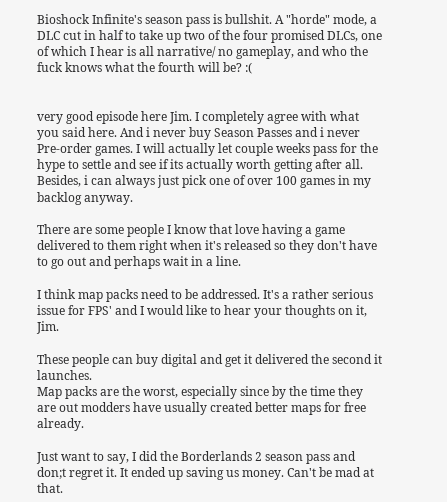Bioshock Infinite's season pass is bullshit. A "horde" mode, a DLC cut in half to take up two of the four promised DLCs, one of which I hear is all narrative/ no gameplay, and who the fuck knows what the fourth will be? :(


very good episode here Jim. I completely agree with what you said here. And i never buy Season Passes and i never Pre-order games. I will actually let couple weeks pass for the hype to settle and see if its actually worth getting after all. Besides, i can always just pick one of over 100 games in my backlog anyway.

There are some people I know that love having a game delivered to them right when it's released so they don't have to go out and perhaps wait in a line.

I think map packs need to be addressed. It's a rather serious issue for FPS' and I would like to hear your thoughts on it, Jim.

These people can buy digital and get it delivered the second it launches.
Map packs are the worst, especially since by the time they are out modders have usually created better maps for free already.

Just want to say, I did the Borderlands 2 season pass and don;t regret it. It ended up saving us money. Can't be mad at that.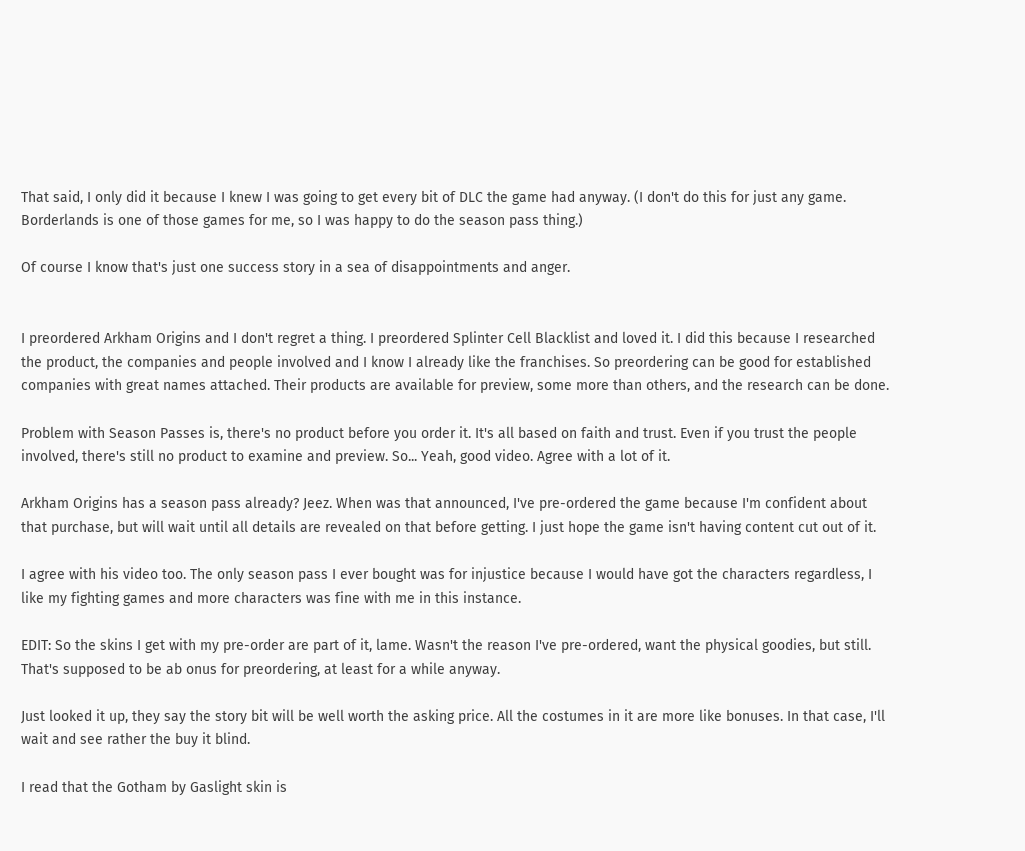That said, I only did it because I knew I was going to get every bit of DLC the game had anyway. (I don't do this for just any game. Borderlands is one of those games for me, so I was happy to do the season pass thing.)

Of course I know that's just one success story in a sea of disappointments and anger.


I preordered Arkham Origins and I don't regret a thing. I preordered Splinter Cell Blacklist and loved it. I did this because I researched the product, the companies and people involved and I know I already like the franchises. So preordering can be good for established companies with great names attached. Their products are available for preview, some more than others, and the research can be done.

Problem with Season Passes is, there's no product before you order it. It's all based on faith and trust. Even if you trust the people involved, there's still no product to examine and preview. So... Yeah, good video. Agree with a lot of it.

Arkham Origins has a season pass already? Jeez. When was that announced, I've pre-ordered the game because I'm confident about that purchase, but will wait until all details are revealed on that before getting. I just hope the game isn't having content cut out of it.

I agree with his video too. The only season pass I ever bought was for injustice because I would have got the characters regardless, I like my fighting games and more characters was fine with me in this instance.

EDIT: So the skins I get with my pre-order are part of it, lame. Wasn't the reason I've pre-ordered, want the physical goodies, but still. That's supposed to be ab onus for preordering, at least for a while anyway.

Just looked it up, they say the story bit will be well worth the asking price. All the costumes in it are more like bonuses. In that case, I'll wait and see rather the buy it blind.

I read that the Gotham by Gaslight skin is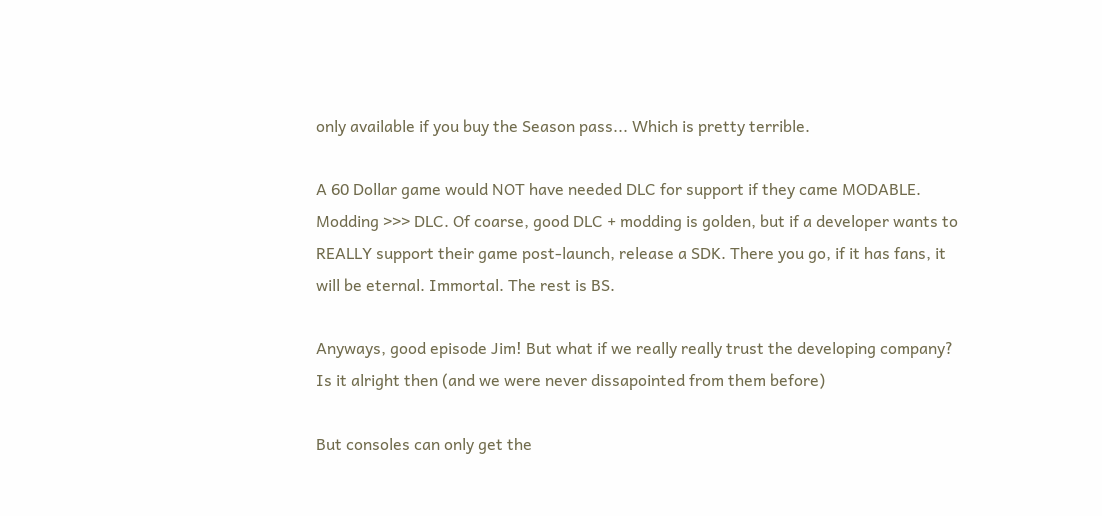only available if you buy the Season pass... Which is pretty terrible.

A 60 Dollar game would NOT have needed DLC for support if they came MODABLE.
Modding >>> DLC. Of coarse, good DLC + modding is golden, but if a developer wants to REALLY support their game post-launch, release a SDK. There you go, if it has fans, it will be eternal. Immortal. The rest is BS.

Anyways, good episode Jim! But what if we really really trust the developing company? Is it alright then (and we were never dissapointed from them before)

But consoles can only get the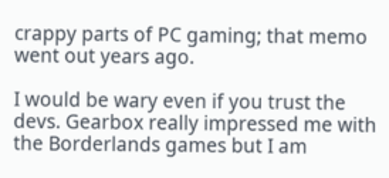crappy parts of PC gaming; that memo went out years ago.

I would be wary even if you trust the devs. Gearbox really impressed me with the Borderlands games but I am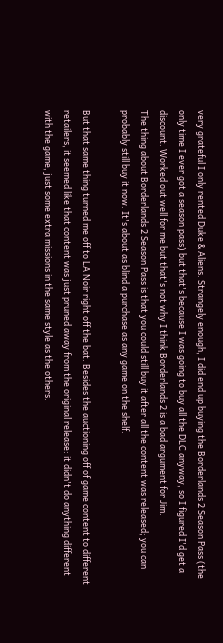very grateful I only rented Duke & Aliens. Strangely enough, I did end up buying the Borderlands 2 Season Pass (the only time I ever got a season pass) but that's because I was going to buy all the DLC anyway, so I figured I'd get a discount. Worked out well for me but that's not why I think Borderlands 2 is a bad argument for Jim.
The thing about Borderlands 2 Season Pass is that you could still buy it after all the content was released; you can probably still buy it now. It's about as blind a purchase as any game on the shelf.

But that same thing turned me off to LA Noir right off the bat. Besides the auctioning off of game content to different retailers, it seemed like that content was just pruned away from the original release: it didn't do anything different with the game, just some extra missions in the same style as the others.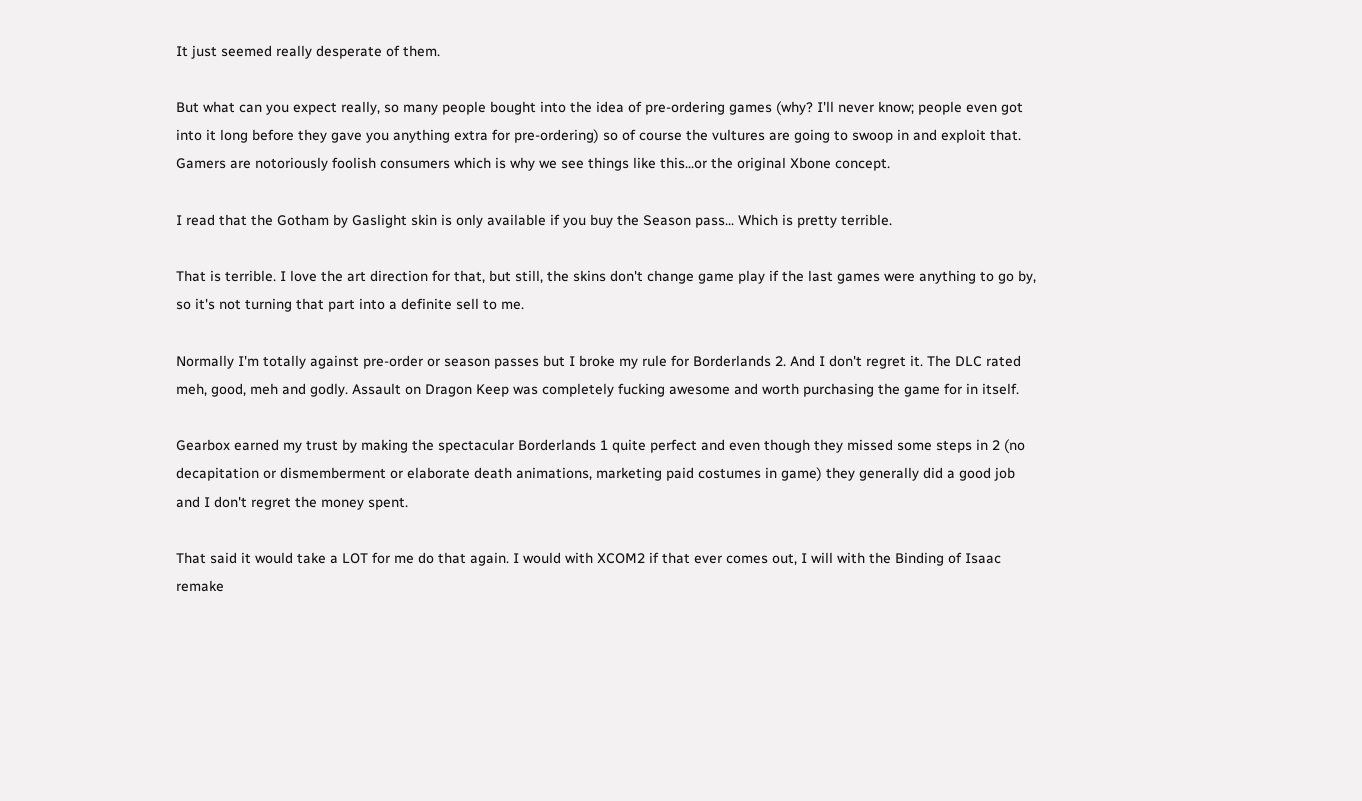It just seemed really desperate of them.

But what can you expect really, so many people bought into the idea of pre-ordering games (why? I'll never know; people even got into it long before they gave you anything extra for pre-ordering) so of course the vultures are going to swoop in and exploit that. Gamers are notoriously foolish consumers which is why we see things like this...or the original Xbone concept.

I read that the Gotham by Gaslight skin is only available if you buy the Season pass... Which is pretty terrible.

That is terrible. I love the art direction for that, but still, the skins don't change game play if the last games were anything to go by, so it's not turning that part into a definite sell to me.

Normally I'm totally against pre-order or season passes but I broke my rule for Borderlands 2. And I don't regret it. The DLC rated meh, good, meh and godly. Assault on Dragon Keep was completely fucking awesome and worth purchasing the game for in itself.

Gearbox earned my trust by making the spectacular Borderlands 1 quite perfect and even though they missed some steps in 2 (no decapitation or dismemberment or elaborate death animations, marketing paid costumes in game) they generally did a good job and I don't regret the money spent.

That said it would take a LOT for me do that again. I would with XCOM2 if that ever comes out, I will with the Binding of Isaac remake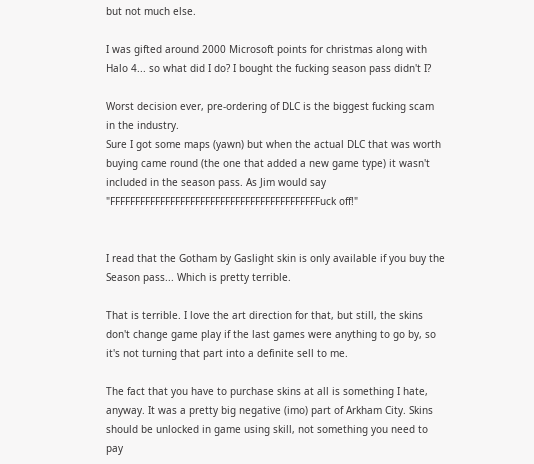but not much else.

I was gifted around 2000 Microsoft points for christmas along with Halo 4... so what did I do? I bought the fucking season pass didn't I?

Worst decision ever, pre-ordering of DLC is the biggest fucking scam in the industry.
Sure I got some maps (yawn) but when the actual DLC that was worth buying came round (the one that added a new game type) it wasn't included in the season pass. As Jim would say "FFFFFFFFFFFFFFFFFFFFFFFFFFFFFFFFFFFFFFFFFFuck off!"


I read that the Gotham by Gaslight skin is only available if you buy the Season pass... Which is pretty terrible.

That is terrible. I love the art direction for that, but still, the skins don't change game play if the last games were anything to go by, so it's not turning that part into a definite sell to me.

The fact that you have to purchase skins at all is something I hate, anyway. It was a pretty big negative (imo) part of Arkham City. Skins should be unlocked in game using skill, not something you need to pay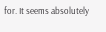for. It seems absolutely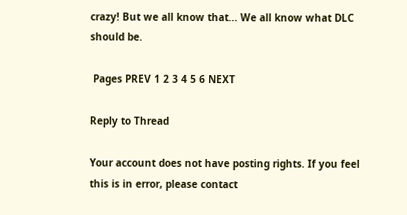crazy! But we all know that... We all know what DLC should be.

 Pages PREV 1 2 3 4 5 6 NEXT

Reply to Thread

Your account does not have posting rights. If you feel this is in error, please contact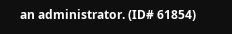an administrator. (ID# 61854)